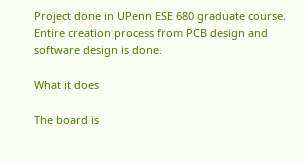Project done in UPenn ESE 680 graduate course. Entire creation process from PCB design and software design is done.

What it does

The board is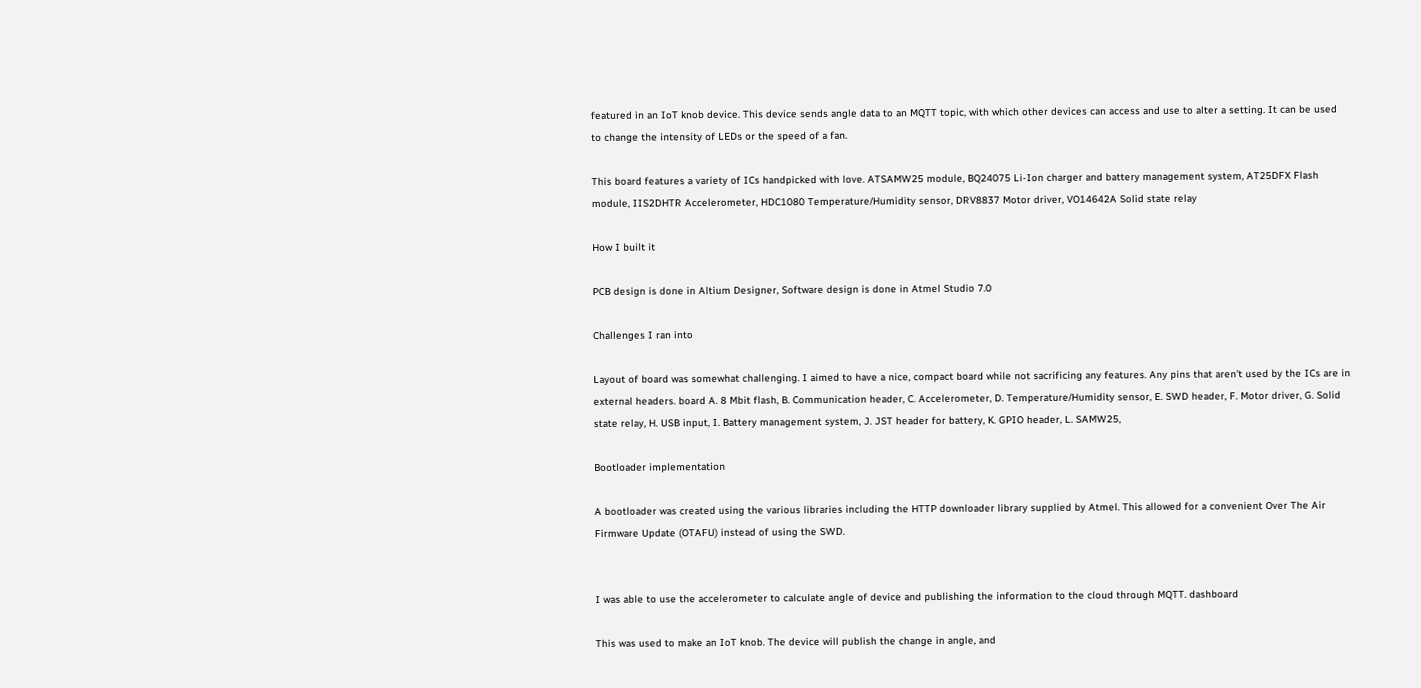featured in an IoT knob device. This device sends angle data to an MQTT topic, with which other devices can access and use to alter a setting. It can be used to change the intensity of LEDs or the speed of a fan.

This board features a variety of ICs handpicked with love. ATSAMW25 module, BQ24075 Li-Ion charger and battery management system, AT25DFX Flash module, IIS2DHTR Accelerometer, HDC1080 Temperature/Humidity sensor, DRV8837 Motor driver, VO14642A Solid state relay

How I built it

PCB design is done in Altium Designer, Software design is done in Atmel Studio 7.0

Challenges I ran into

Layout of board was somewhat challenging. I aimed to have a nice, compact board while not sacrificing any features. Any pins that aren't used by the ICs are in external headers. board A. 8 Mbit flash, B. Communication header, C. Accelerometer, D. Temperature/Humidity sensor, E. SWD header, F. Motor driver, G. Solid state relay, H. USB input, I. Battery management system, J. JST header for battery, K. GPIO header, L. SAMW25,

Bootloader implementation

A bootloader was created using the various libraries including the HTTP downloader library supplied by Atmel. This allowed for a convenient Over The Air Firmware Update (OTAFU) instead of using the SWD.


I was able to use the accelerometer to calculate angle of device and publishing the information to the cloud through MQTT. dashboard

This was used to make an IoT knob. The device will publish the change in angle, and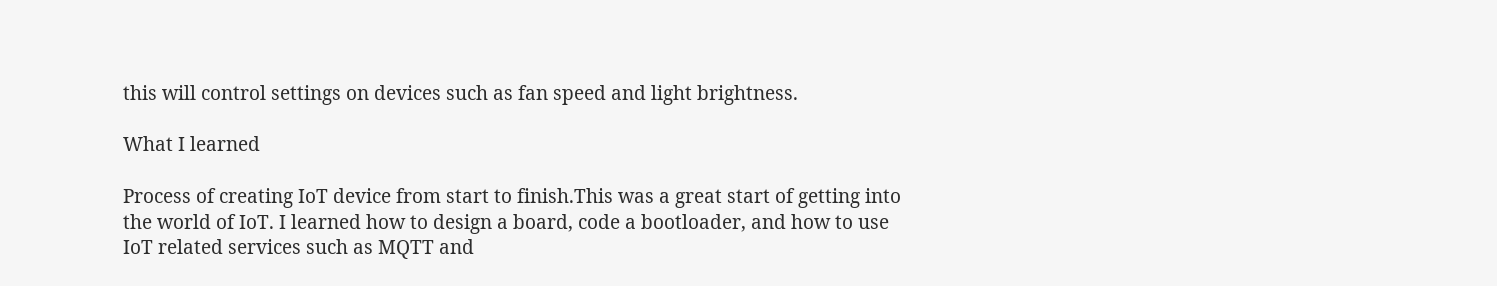this will control settings on devices such as fan speed and light brightness.

What I learned

Process of creating IoT device from start to finish.This was a great start of getting into the world of IoT. I learned how to design a board, code a bootloader, and how to use IoT related services such as MQTT and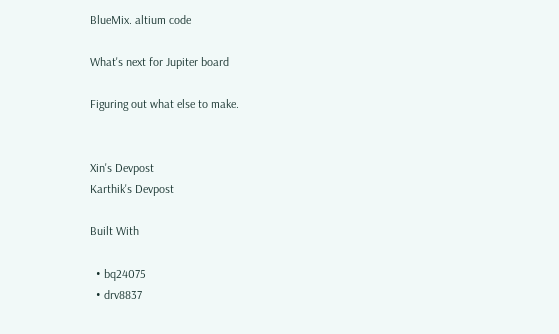BlueMix. altium code

What's next for Jupiter board

Figuring out what else to make.


Xin's Devpost
Karthik's Devpost

Built With

  • bq24075
  • drv8837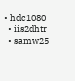• hdc1080
  • iis2dhtr
  • samw25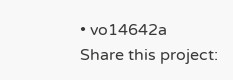• vo14642a
Share this project: